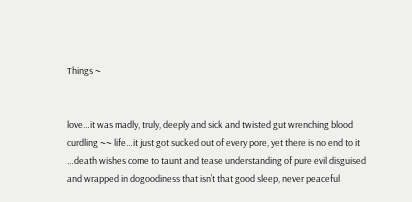Things ~


love…it was madly, truly, deeply and sick and twisted gut wrenching blood curdling ~~ life…it just got sucked out of every pore, yet there is no end to it …death wishes come to taunt and tease understanding of pure evil disguised and wrapped in dogoodiness that isn’t that good sleep, never peaceful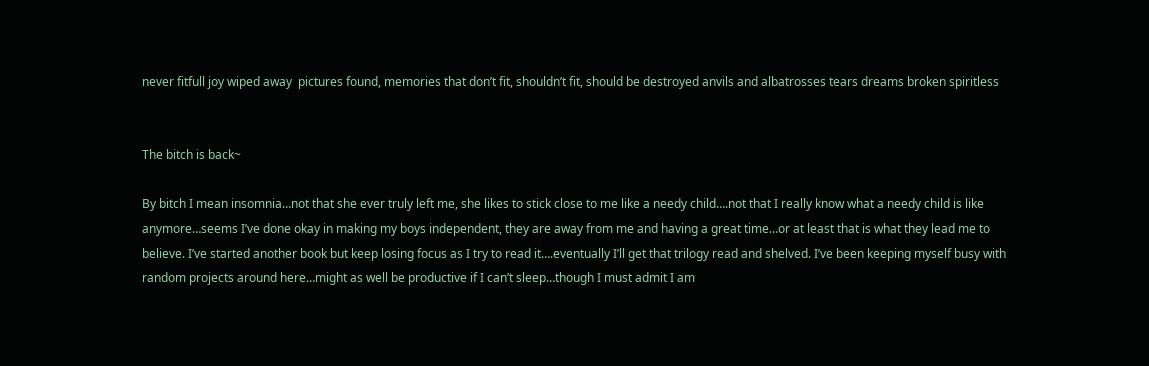never fitfull joy wiped away  pictures found, memories that don’t fit, shouldn’t fit, should be destroyed anvils and albatrosses tears dreams broken spiritless


The bitch is back~

By bitch I mean insomnia…not that she ever truly left me, she likes to stick close to me like a needy child….not that I really know what a needy child is like anymore…seems I’ve done okay in making my boys independent, they are away from me and having a great time…or at least that is what they lead me to believe. I’ve started another book but keep losing focus as I try to read it….eventually I’ll get that trilogy read and shelved. I’ve been keeping myself busy with random projects around here…might as well be productive if I can’t sleep…though I must admit I am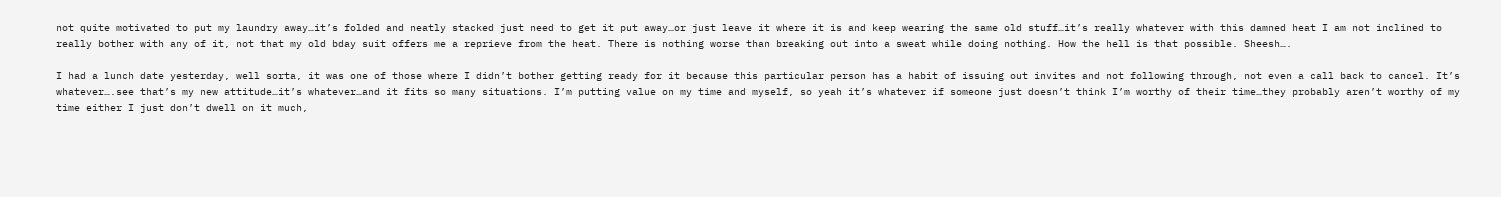not quite motivated to put my laundry away…it’s folded and neatly stacked just need to get it put away…or just leave it where it is and keep wearing the same old stuff…it’s really whatever with this damned heat I am not inclined to really bother with any of it, not that my old bday suit offers me a reprieve from the heat. There is nothing worse than breaking out into a sweat while doing nothing. How the hell is that possible. Sheesh….

I had a lunch date yesterday, well sorta, it was one of those where I didn’t bother getting ready for it because this particular person has a habit of issuing out invites and not following through, not even a call back to cancel. It’s whatever….see that’s my new attitude…it’s whatever…and it fits so many situations. I’m putting value on my time and myself, so yeah it’s whatever if someone just doesn’t think I’m worthy of their time…they probably aren’t worthy of my time either I just don’t dwell on it much,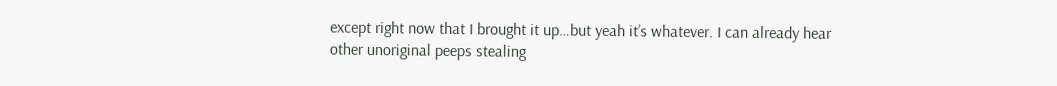except right now that I brought it up…but yeah it’s whatever. I can already hear other unoriginal peeps stealing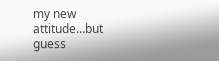my new attitude…but guess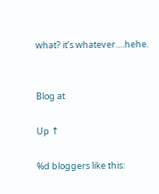what? it’s whatever….hehe.


Blog at

Up ↑

%d bloggers like this: